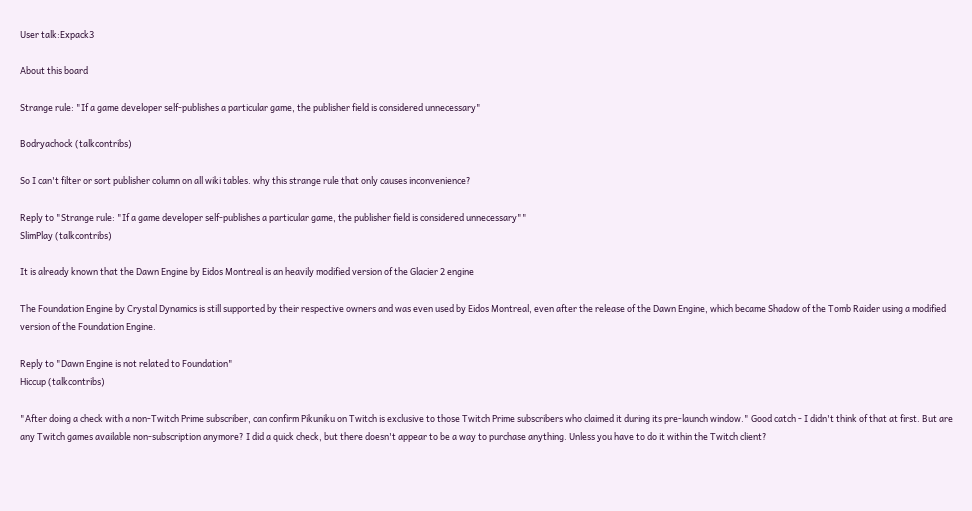User talk:Expack3

About this board

Strange rule: "If a game developer self-publishes a particular game, the publisher field is considered unnecessary"

Bodryachock (talkcontribs)

So I can't filter or sort publisher column on all wiki tables. why this strange rule that only causes inconvenience?

Reply to "Strange rule: "If a game developer self-publishes a particular game, the publisher field is considered unnecessary""
SlimPlay (talkcontribs)

It is already known that the Dawn Engine by Eidos Montreal is an heavily modified version of the Glacier 2 engine

The Foundation Engine by Crystal Dynamics is still supported by their respective owners and was even used by Eidos Montreal, even after the release of the Dawn Engine, which became Shadow of the Tomb Raider using a modified version of the Foundation Engine.

Reply to "Dawn Engine is not related to Foundation"
Hiccup (talkcontribs)

"After doing a check with a non-Twitch Prime subscriber, can confirm Pikuniku on Twitch is exclusive to those Twitch Prime subscribers who claimed it during its pre-launch window." Good catch - I didn't think of that at first. But are any Twitch games available non-subscription anymore? I did a quick check, but there doesn't appear to be a way to purchase anything. Unless you have to do it within the Twitch client?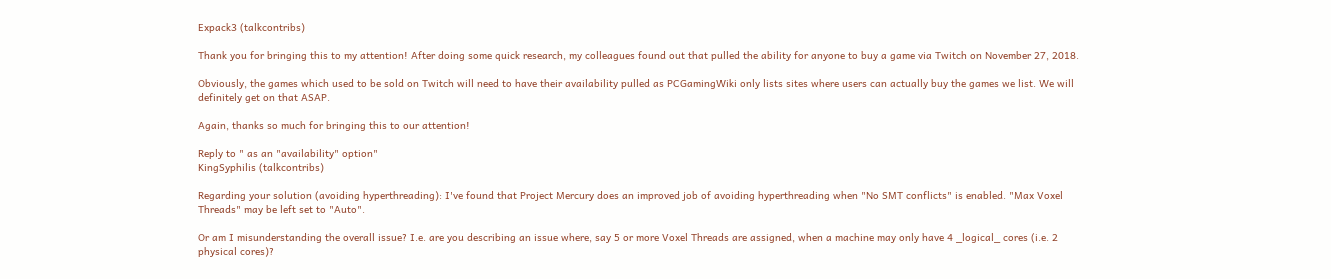Expack3 (talkcontribs)

Thank you for bringing this to my attention! After doing some quick research, my colleagues found out that pulled the ability for anyone to buy a game via Twitch on November 27, 2018.

Obviously, the games which used to be sold on Twitch will need to have their availability pulled as PCGamingWiki only lists sites where users can actually buy the games we list. We will definitely get on that ASAP.

Again, thanks so much for bringing this to our attention!

Reply to " as an "availability" option"
KingSyphilis (talkcontribs)

Regarding your solution (avoiding hyperthreading): I've found that Project Mercury does an improved job of avoiding hyperthreading when "No SMT conflicts" is enabled. "Max Voxel Threads" may be left set to "Auto".

Or am I misunderstanding the overall issue? I.e. are you describing an issue where, say 5 or more Voxel Threads are assigned, when a machine may only have 4 _logical_ cores (i.e. 2 physical cores)?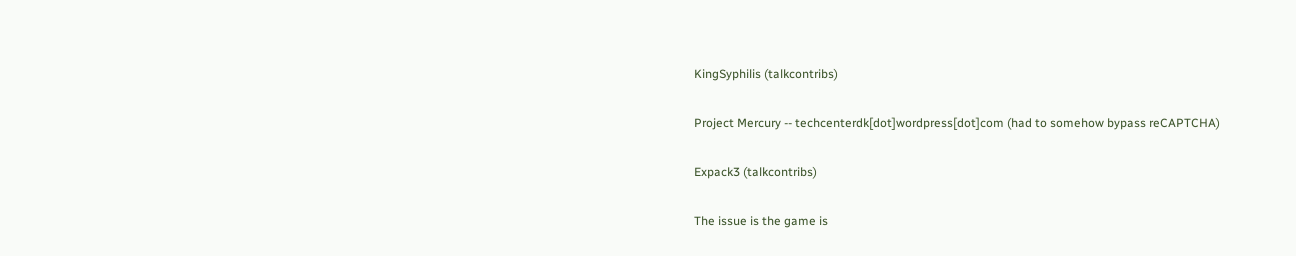KingSyphilis (talkcontribs)

Project Mercury -- techcenterdk[dot]wordpress[dot]com (had to somehow bypass reCAPTCHA)

Expack3 (talkcontribs)

The issue is the game is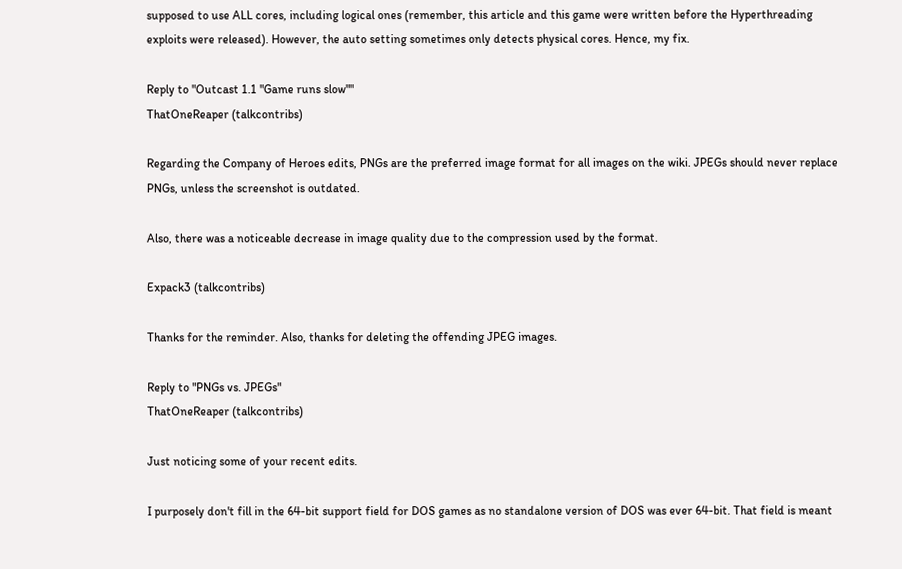supposed to use ALL cores, including logical ones (remember, this article and this game were written before the Hyperthreading exploits were released). However, the auto setting sometimes only detects physical cores. Hence, my fix.

Reply to "Outcast 1.1 "Game runs slow""
ThatOneReaper (talkcontribs)

Regarding the Company of Heroes edits, PNGs are the preferred image format for all images on the wiki. JPEGs should never replace PNGs, unless the screenshot is outdated.

Also, there was a noticeable decrease in image quality due to the compression used by the format.

Expack3 (talkcontribs)

Thanks for the reminder. Also, thanks for deleting the offending JPEG images.

Reply to "PNGs vs. JPEGs"
ThatOneReaper (talkcontribs)

Just noticing some of your recent edits.

I purposely don't fill in the 64-bit support field for DOS games as no standalone version of DOS was ever 64-bit. That field is meant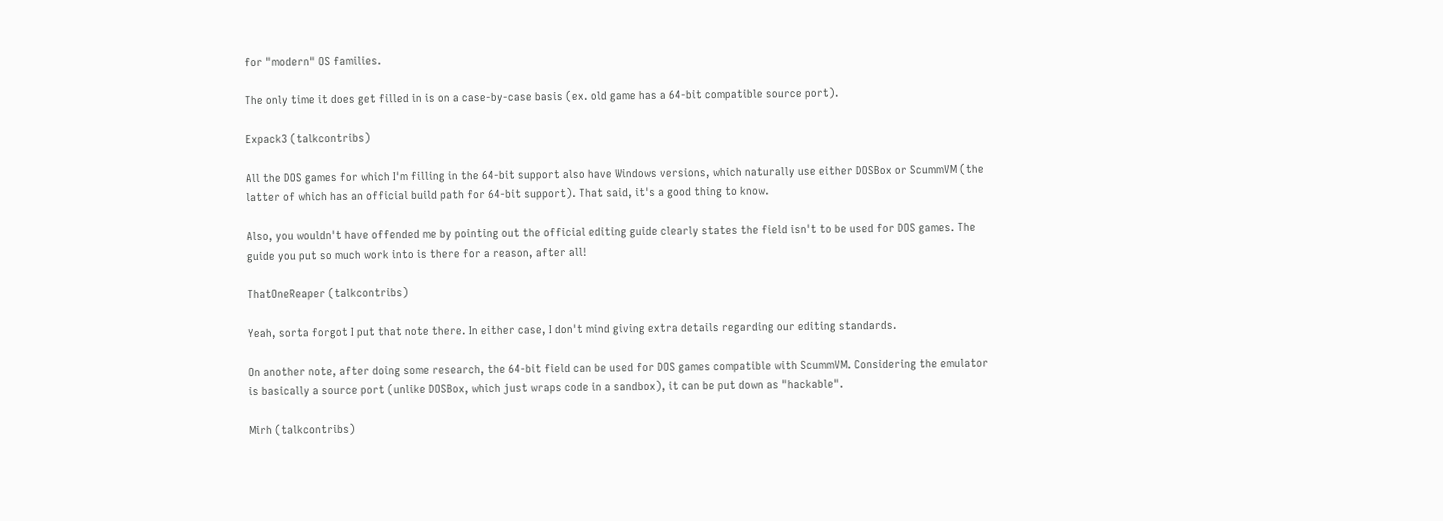for "modern" OS families.

The only time it does get filled in is on a case-by-case basis (ex. old game has a 64-bit compatible source port).

Expack3 (talkcontribs)

All the DOS games for which I'm filling in the 64-bit support also have Windows versions, which naturally use either DOSBox or ScummVM (the latter of which has an official build path for 64-bit support). That said, it's a good thing to know.

Also, you wouldn't have offended me by pointing out the official editing guide clearly states the field isn't to be used for DOS games. The guide you put so much work into is there for a reason, after all!

ThatOneReaper (talkcontribs)

Yeah, sorta forgot I put that note there. In either case, I don't mind giving extra details regarding our editing standards.

On another note, after doing some research, the 64-bit field can be used for DOS games compatible with ScummVM. Considering the emulator is basically a source port (unlike DOSBox, which just wraps code in a sandbox), it can be put down as "hackable".

Mirh (talkcontribs)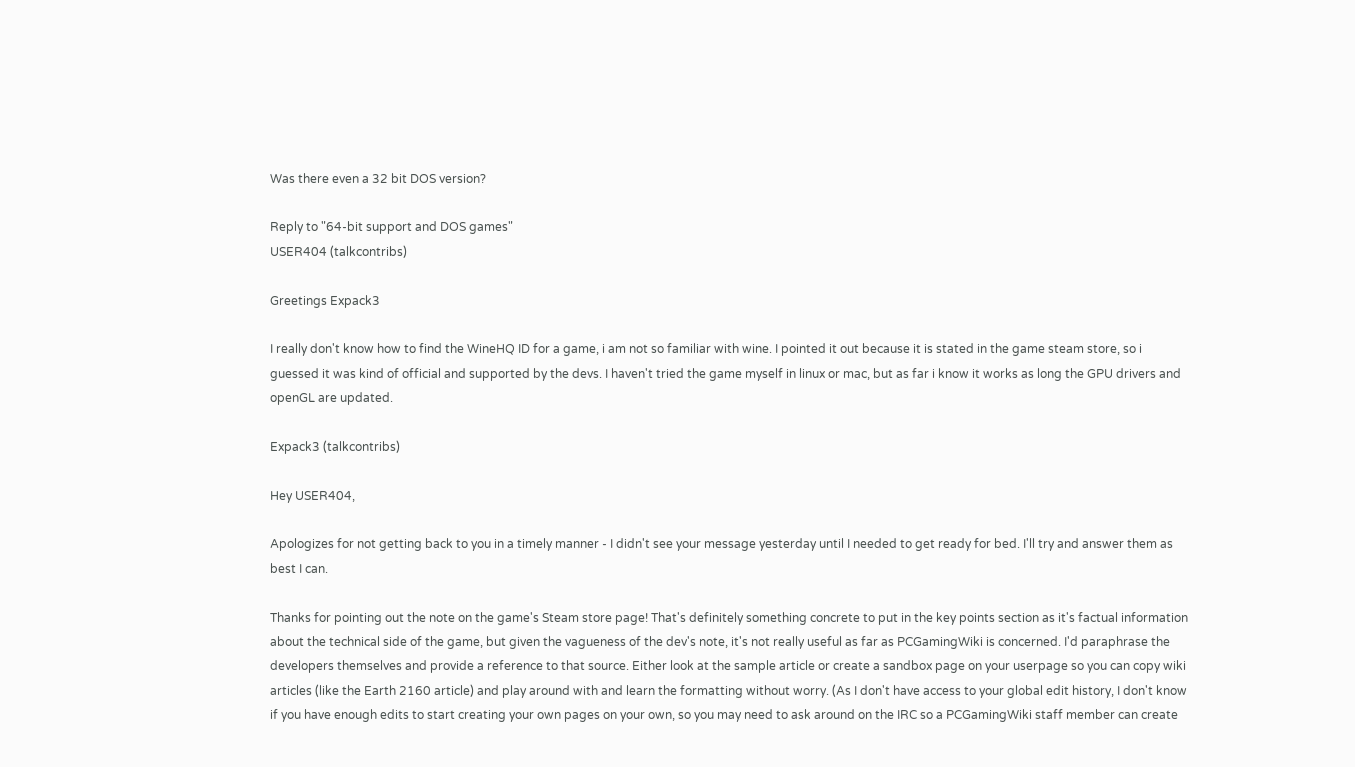Was there even a 32 bit DOS version?

Reply to "64-bit support and DOS games"
USER404 (talkcontribs)

Greetings Expack3

I really don't know how to find the WineHQ ID for a game, i am not so familiar with wine. I pointed it out because it is stated in the game steam store, so i guessed it was kind of official and supported by the devs. I haven't tried the game myself in linux or mac, but as far i know it works as long the GPU drivers and openGL are updated.

Expack3 (talkcontribs)

Hey USER404,

Apologizes for not getting back to you in a timely manner - I didn't see your message yesterday until I needed to get ready for bed. I'll try and answer them as best I can.

Thanks for pointing out the note on the game's Steam store page! That's definitely something concrete to put in the key points section as it's factual information about the technical side of the game, but given the vagueness of the dev's note, it's not really useful as far as PCGamingWiki is concerned. I'd paraphrase the developers themselves and provide a reference to that source. Either look at the sample article or create a sandbox page on your userpage so you can copy wiki articles (like the Earth 2160 article) and play around with and learn the formatting without worry. (As I don't have access to your global edit history, I don't know if you have enough edits to start creating your own pages on your own, so you may need to ask around on the IRC so a PCGamingWiki staff member can create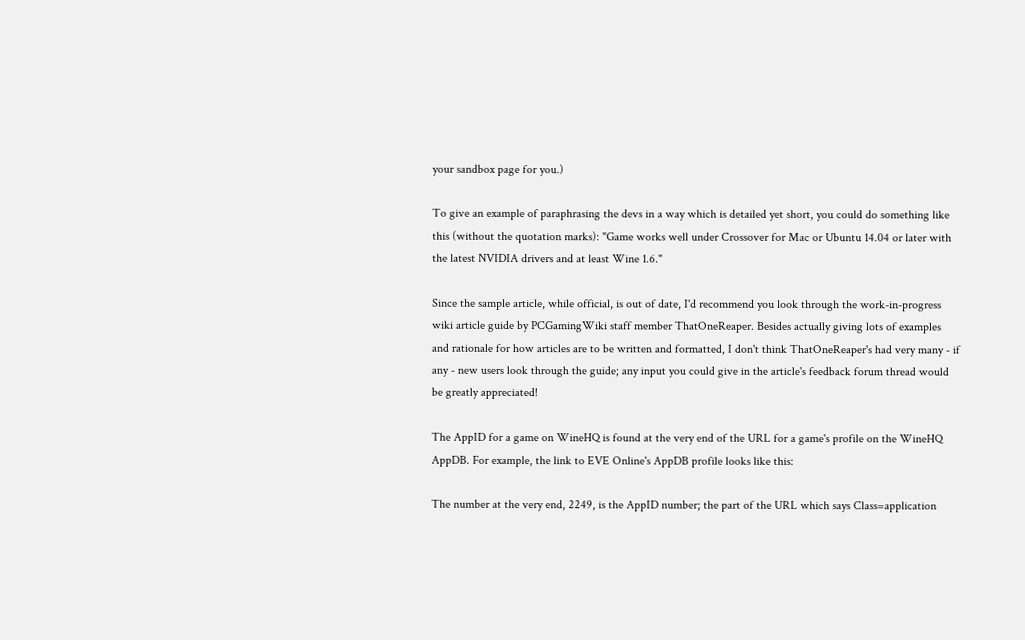your sandbox page for you.)

To give an example of paraphrasing the devs in a way which is detailed yet short, you could do something like this (without the quotation marks): "Game works well under Crossover for Mac or Ubuntu 14.04 or later with the latest NVIDIA drivers and at least Wine 1.6."

Since the sample article, while official, is out of date, I'd recommend you look through the work-in-progress wiki article guide by PCGamingWiki staff member ThatOneReaper. Besides actually giving lots of examples and rationale for how articles are to be written and formatted, I don't think ThatOneReaper's had very many - if any - new users look through the guide; any input you could give in the article's feedback forum thread would be greatly appreciated!

The AppID for a game on WineHQ is found at the very end of the URL for a game's profile on the WineHQ AppDB. For example, the link to EVE Online's AppDB profile looks like this:

The number at the very end, 2249, is the AppID number; the part of the URL which says Class=application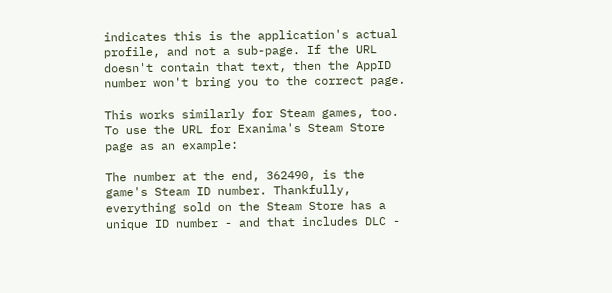indicates this is the application's actual profile, and not a sub-page. If the URL doesn't contain that text, then the AppID number won't bring you to the correct page.

This works similarly for Steam games, too. To use the URL for Exanima's Steam Store page as an example:

The number at the end, 362490, is the game's Steam ID number. Thankfully, everything sold on the Steam Store has a unique ID number - and that includes DLC -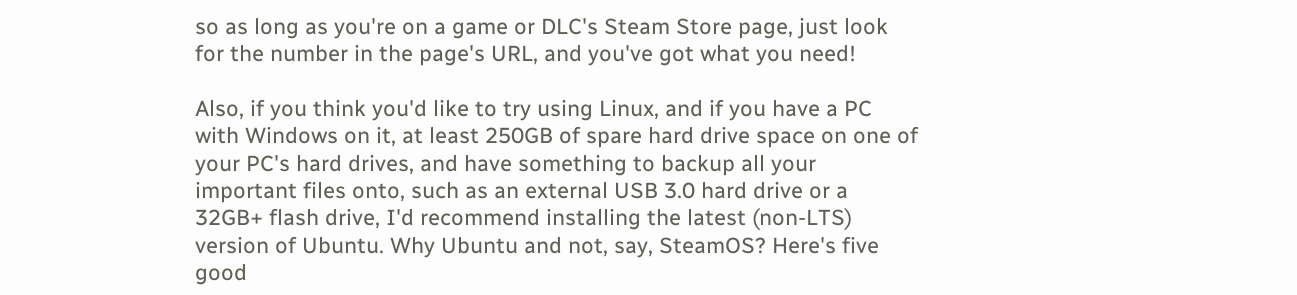so as long as you're on a game or DLC's Steam Store page, just look for the number in the page's URL, and you've got what you need!

Also, if you think you'd like to try using Linux, and if you have a PC with Windows on it, at least 250GB of spare hard drive space on one of your PC's hard drives, and have something to backup all your important files onto, such as an external USB 3.0 hard drive or a 32GB+ flash drive, I'd recommend installing the latest (non-LTS) version of Ubuntu. Why Ubuntu and not, say, SteamOS? Here's five good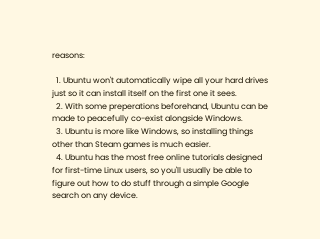reasons:

  1. Ubuntu won't automatically wipe all your hard drives just so it can install itself on the first one it sees.
  2. With some preperations beforehand, Ubuntu can be made to peacefully co-exist alongside Windows.
  3. Ubuntu is more like Windows, so installing things other than Steam games is much easier.
  4. Ubuntu has the most free online tutorials designed for first-time Linux users, so you'll usually be able to figure out how to do stuff through a simple Google search on any device.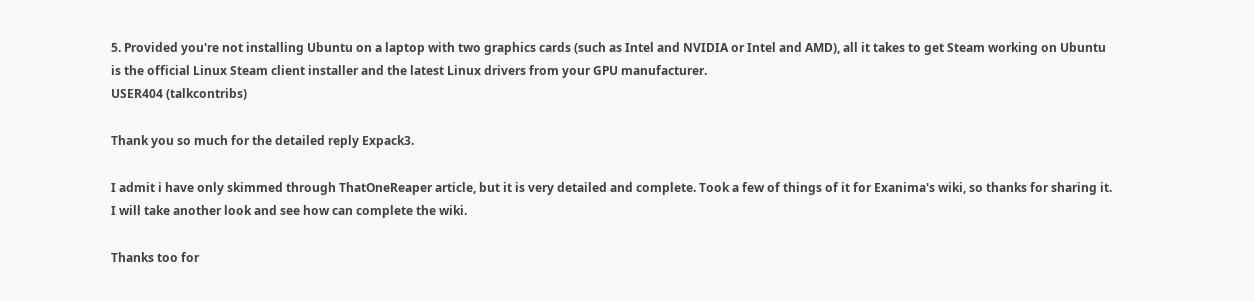5. Provided you're not installing Ubuntu on a laptop with two graphics cards (such as Intel and NVIDIA or Intel and AMD), all it takes to get Steam working on Ubuntu is the official Linux Steam client installer and the latest Linux drivers from your GPU manufacturer.
USER404 (talkcontribs)

Thank you so much for the detailed reply Expack3.

I admit i have only skimmed through ThatOneReaper article, but it is very detailed and complete. Took a few of things of it for Exanima's wiki, so thanks for sharing it. I will take another look and see how can complete the wiki.

Thanks too for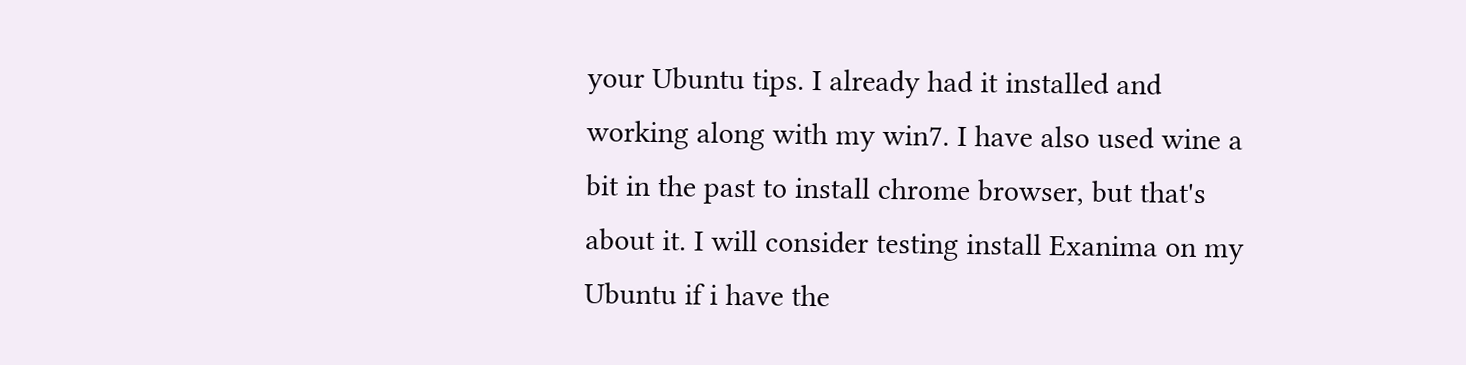your Ubuntu tips. I already had it installed and working along with my win7. I have also used wine a bit in the past to install chrome browser, but that's about it. I will consider testing install Exanima on my Ubuntu if i have the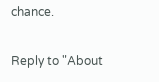chance.

Reply to "About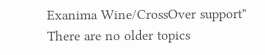Exanima Wine/CrossOver support"
There are no older topics